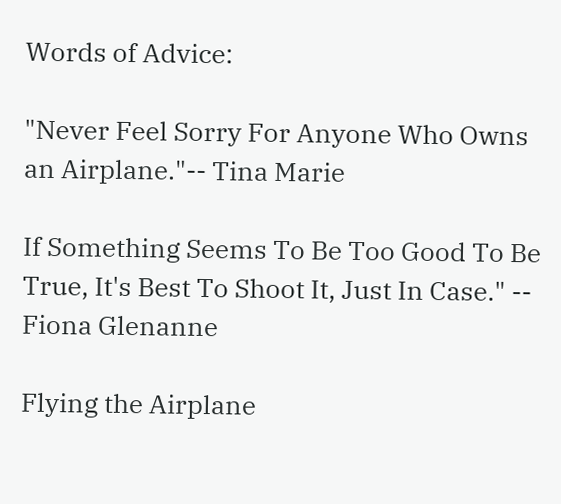Words of Advice:

"Never Feel Sorry For Anyone Who Owns an Airplane."-- Tina Marie

If Something Seems To Be Too Good To Be True, It's Best To Shoot It, Just In Case." -- Fiona Glenanne

Flying the Airplane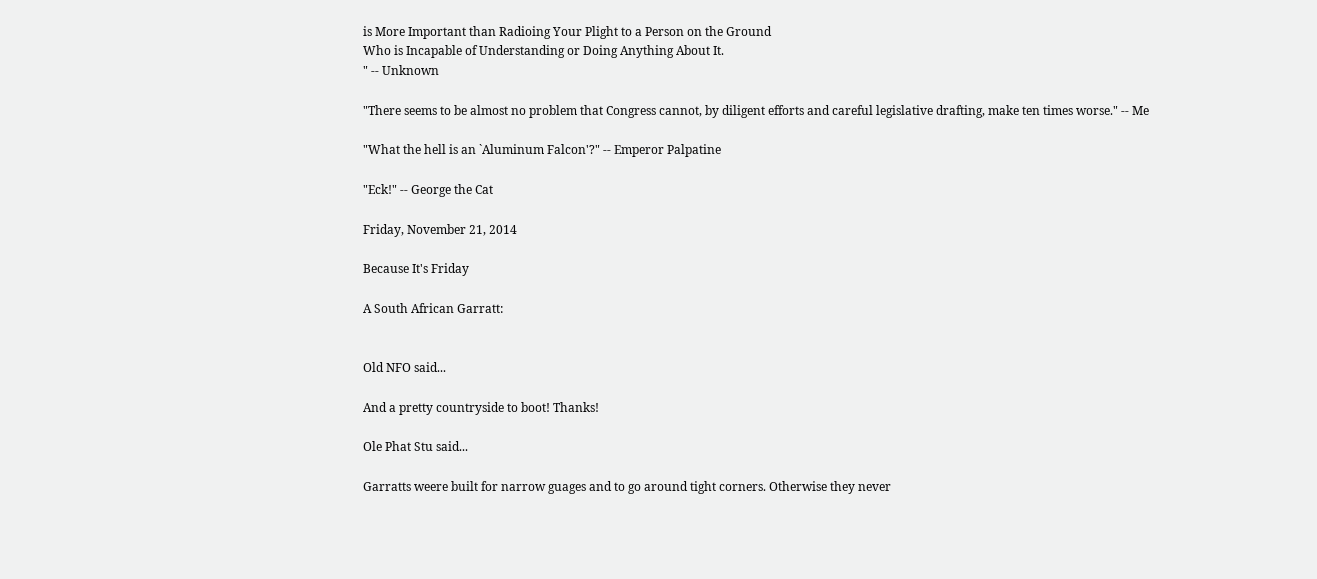is More Important than Radioing Your Plight to a Person on the Ground
Who is Incapable of Understanding or Doing Anything About It.
" -- Unknown

"There seems to be almost no problem that Congress cannot, by diligent efforts and careful legislative drafting, make ten times worse." -- Me

"What the hell is an `Aluminum Falcon'?" -- Emperor Palpatine

"Eck!" -- George the Cat

Friday, November 21, 2014

Because It's Friday

A South African Garratt:


Old NFO said...

And a pretty countryside to boot! Thanks!

Ole Phat Stu said...

Garratts weere built for narrow guages and to go around tight corners. Otherwise they never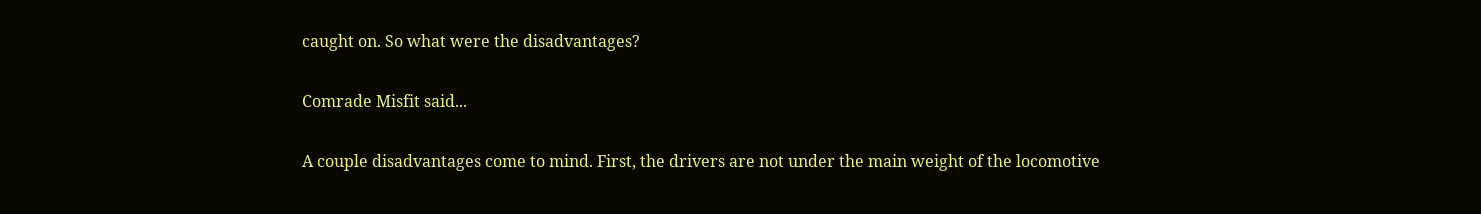caught on. So what were the disadvantages?

Comrade Misfit said...

A couple disadvantages come to mind. First, the drivers are not under the main weight of the locomotive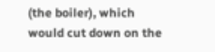(the boiler), which would cut down on the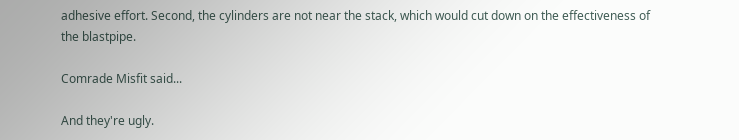adhesive effort. Second, the cylinders are not near the stack, which would cut down on the effectiveness of the blastpipe.

Comrade Misfit said...

And they're ugly.